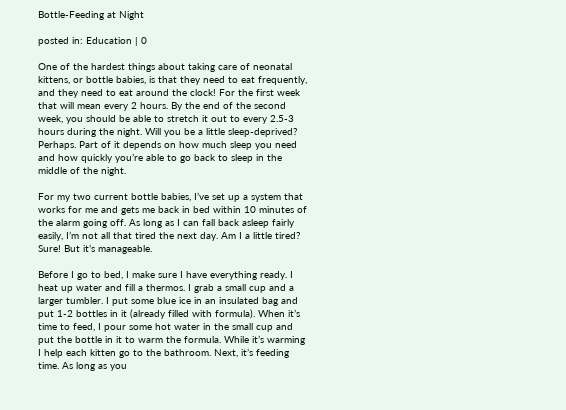Bottle-Feeding at Night

posted in: Education | 0

One of the hardest things about taking care of neonatal kittens, or bottle babies, is that they need to eat frequently, and they need to eat around the clock! For the first week that will mean every 2 hours. By the end of the second week, you should be able to stretch it out to every 2.5-3 hours during the night. Will you be a little sleep-deprived? Perhaps. Part of it depends on how much sleep you need and how quickly you’re able to go back to sleep in the middle of the night.

For my two current bottle babies, I’ve set up a system that works for me and gets me back in bed within 10 minutes of the alarm going off. As long as I can fall back asleep fairly easily, I’m not all that tired the next day. Am I a little tired? Sure! But it’s manageable.

Before I go to bed, I make sure I have everything ready. I heat up water and fill a thermos. I grab a small cup and a larger tumbler. I put some blue ice in an insulated bag and put 1-2 bottles in it (already filled with formula). When it’s time to feed, I pour some hot water in the small cup and put the bottle in it to warm the formula. While it’s warming I help each kitten go to the bathroom. Next, it’s feeding time. As long as you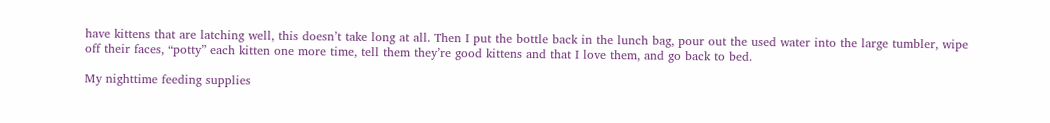have kittens that are latching well, this doesn’t take long at all. Then I put the bottle back in the lunch bag, pour out the used water into the large tumbler, wipe off their faces, “potty” each kitten one more time, tell them they’re good kittens and that I love them, and go back to bed.

My nighttime feeding supplies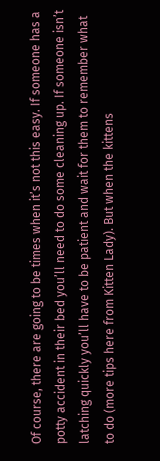Of course, there are going to be times when it’s not this easy. If someone has a potty accident in their bed you’ll need to do some cleaning up. If someone isn’t latching quickly you’ll have to be patient and wait for them to remember what to do (more tips here from Kitten Lady). But when the kittens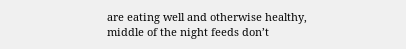are eating well and otherwise healthy, middle of the night feeds don’t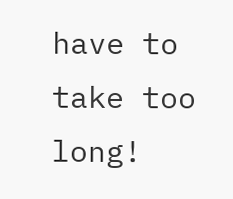have to take too long!